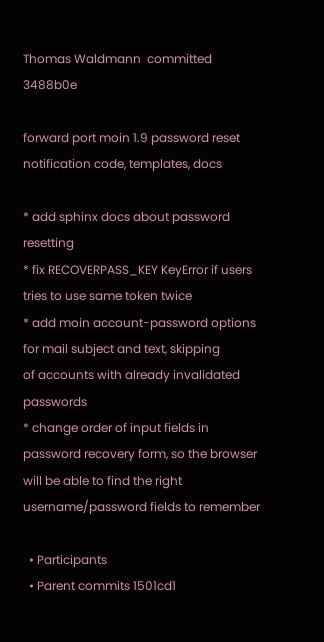Thomas Waldmann  committed 3488b0e

forward port moin 1.9 password reset notification code, templates, docs

* add sphinx docs about password resetting
* fix RECOVERPASS_KEY KeyError if users tries to use same token twice
* add moin account-password options for mail subject and text, skipping
of accounts with already invalidated passwords
* change order of input fields in password recovery form, so the browser
will be able to find the right username/password fields to remember

  • Participants
  • Parent commits 1501cd1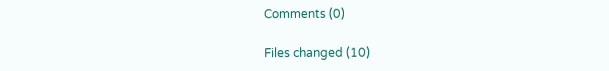Comments (0)

Files changed (10)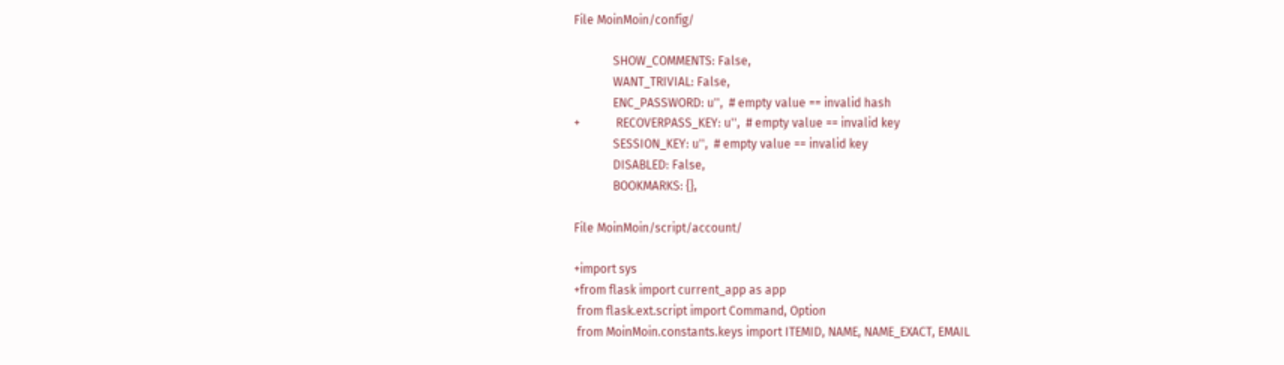File MoinMoin/config/

             SHOW_COMMENTS: False,
             WANT_TRIVIAL: False,
             ENC_PASSWORD: u'',  # empty value == invalid hash
+            RECOVERPASS_KEY: u'',  # empty value == invalid key
             SESSION_KEY: u'',  # empty value == invalid key
             DISABLED: False,
             BOOKMARKS: {},

File MoinMoin/script/account/

+import sys
+from flask import current_app as app
 from flask.ext.script import Command, Option
 from MoinMoin.constants.keys import ITEMID, NAME, NAME_EXACT, EMAIL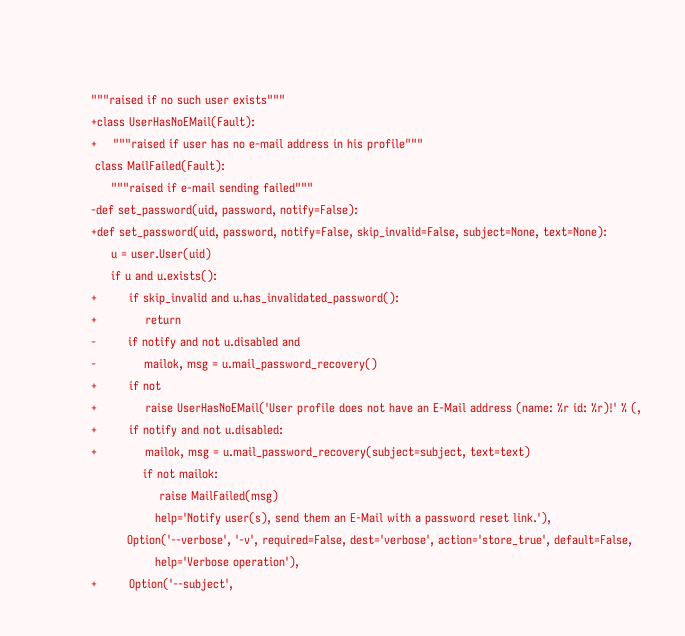"""raised if no such user exists"""
+class UserHasNoEMail(Fault):
+    """raised if user has no e-mail address in his profile"""
 class MailFailed(Fault):
     """raised if e-mail sending failed"""
-def set_password(uid, password, notify=False):
+def set_password(uid, password, notify=False, skip_invalid=False, subject=None, text=None):
     u = user.User(uid)
     if u and u.exists():
+        if skip_invalid and u.has_invalidated_password():
+            return
-        if notify and not u.disabled and
-            mailok, msg = u.mail_password_recovery()
+        if not
+            raise UserHasNoEMail('User profile does not have an E-Mail address (name: %r id: %r)!' % (,
+        if notify and not u.disabled:
+            mailok, msg = u.mail_password_recovery(subject=subject, text=text)
             if not mailok:
                 raise MailFailed(msg)
                help='Notify user(s), send them an E-Mail with a password reset link.'),
         Option('--verbose', '-v', required=False, dest='verbose', action='store_true', default=False,
                help='Verbose operation'),
+        Option('--subject',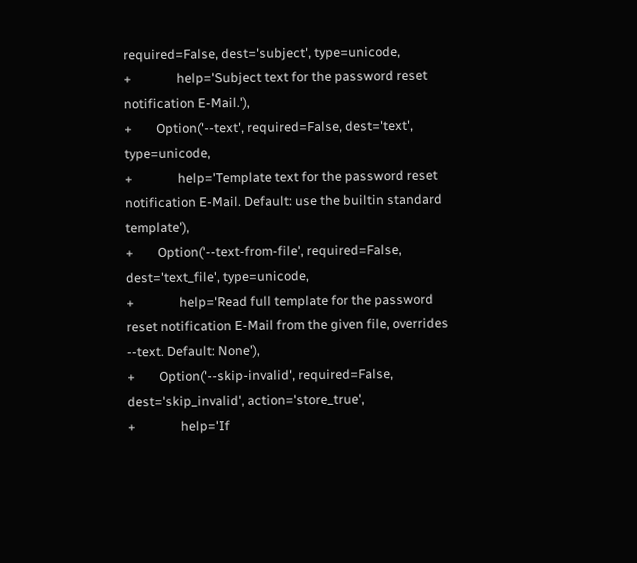required=False, dest='subject', type=unicode,
+               help='Subject text for the password reset notification E-Mail.'),
+        Option('--text', required=False, dest='text', type=unicode,
+               help='Template text for the password reset notification E-Mail. Default: use the builtin standard template'),
+        Option('--text-from-file', required=False, dest='text_file', type=unicode,
+               help='Read full template for the password reset notification E-Mail from the given file, overrides --text. Default: None'),
+        Option('--skip-invalid', required=False, dest='skip_invalid', action='store_true',
+               help='If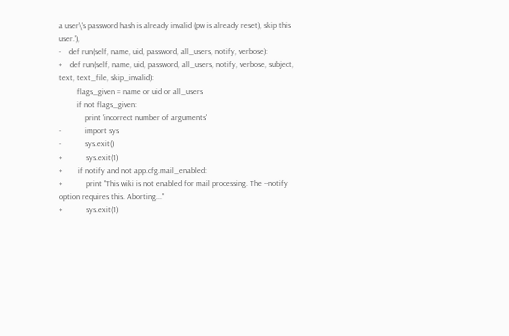a user\'s password hash is already invalid (pw is already reset), skip this user.'),
-    def run(self, name, uid, password, all_users, notify, verbose):
+    def run(self, name, uid, password, all_users, notify, verbose, subject, text, text_file, skip_invalid):
         flags_given = name or uid or all_users
         if not flags_given:
             print 'incorrect number of arguments'
-            import sys
-            sys.exit()
+            sys.exit(1)
+        if notify and not app.cfg.mail_enabled:
+            print "This wiki is not enabled for mail processing. The --notify option requires this. Aborting..."
+            sys.exit(1)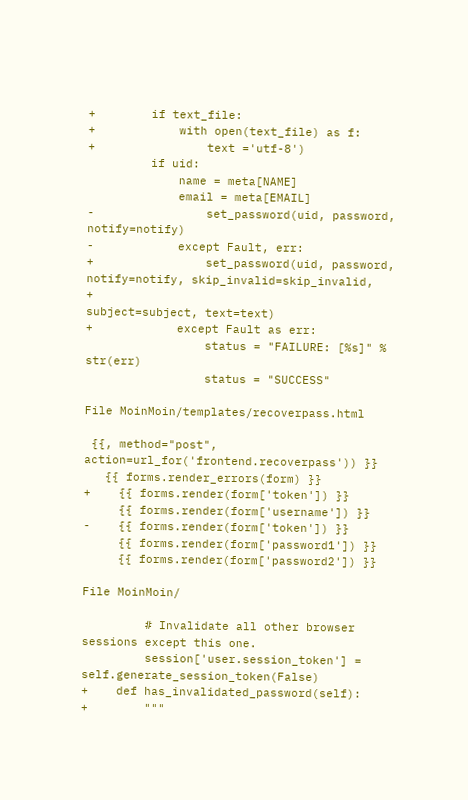+        if text_file:
+            with open(text_file) as f:
+                text ='utf-8')
         if uid:
             name = meta[NAME]
             email = meta[EMAIL]
-                set_password(uid, password, notify=notify)
-            except Fault, err:
+                set_password(uid, password, notify=notify, skip_invalid=skip_invalid,
+                             subject=subject, text=text)
+            except Fault as err:
                 status = "FAILURE: [%s]" % str(err)
                 status = "SUCCESS"

File MoinMoin/templates/recoverpass.html

 {{, method="post", action=url_for('frontend.recoverpass')) }}
   {{ forms.render_errors(form) }}
+    {{ forms.render(form['token']) }}
     {{ forms.render(form['username']) }}
-    {{ forms.render(form['token']) }}
     {{ forms.render(form['password1']) }}
     {{ forms.render(form['password2']) }}

File MoinMoin/

         # Invalidate all other browser sessions except this one.
         session['user.session_token'] = self.generate_session_token(False)
+    def has_invalidated_password(self):
+        """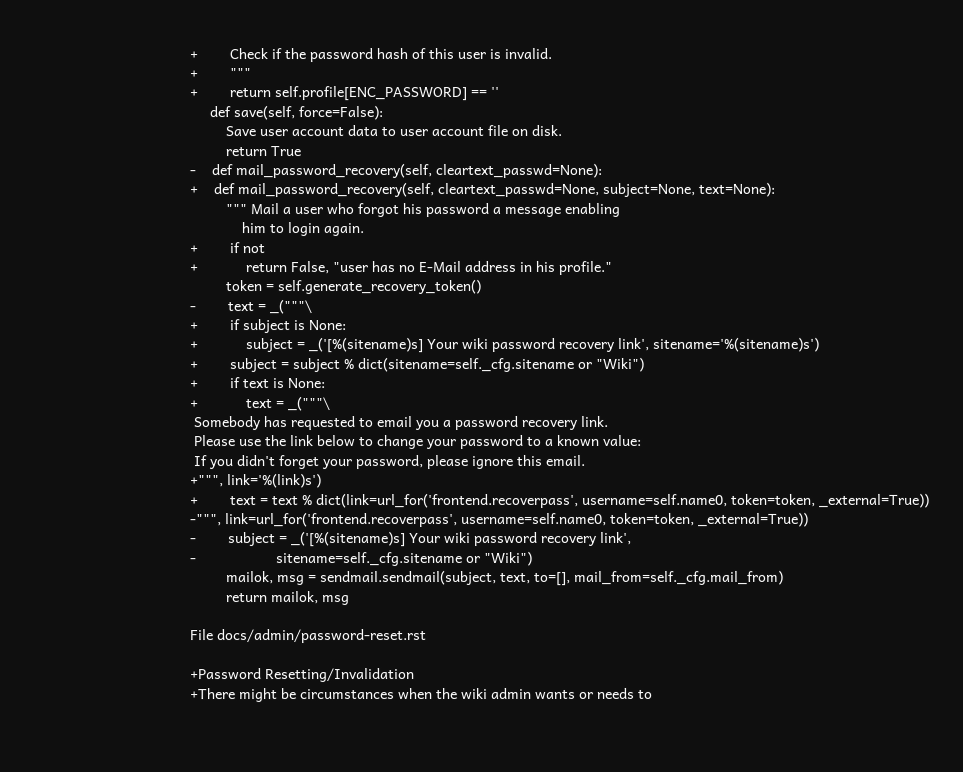+        Check if the password hash of this user is invalid.
+        """
+        return self.profile[ENC_PASSWORD] == ''
     def save(self, force=False):
         Save user account data to user account file on disk.
         return True
-    def mail_password_recovery(self, cleartext_passwd=None):
+    def mail_password_recovery(self, cleartext_passwd=None, subject=None, text=None):
         """ Mail a user who forgot his password a message enabling
             him to login again.
+        if not
+            return False, "user has no E-Mail address in his profile."
         token = self.generate_recovery_token()
-        text = _("""\
+        if subject is None:
+            subject = _('[%(sitename)s] Your wiki password recovery link', sitename='%(sitename)s')
+        subject = subject % dict(sitename=self._cfg.sitename or "Wiki")
+        if text is None:
+            text = _("""\
 Somebody has requested to email you a password recovery link.
 Please use the link below to change your password to a known value:
 If you didn't forget your password, please ignore this email.
+""", link='%(link)s')
+        text = text % dict(link=url_for('frontend.recoverpass', username=self.name0, token=token, _external=True))
-""", link=url_for('frontend.recoverpass', username=self.name0, token=token, _external=True))
-        subject = _('[%(sitename)s] Your wiki password recovery link',
-                    sitename=self._cfg.sitename or "Wiki")
         mailok, msg = sendmail.sendmail(subject, text, to=[], mail_from=self._cfg.mail_from)
         return mailok, msg

File docs/admin/password-reset.rst

+Password Resetting/Invalidation
+There might be circumstances when the wiki admin wants or needs to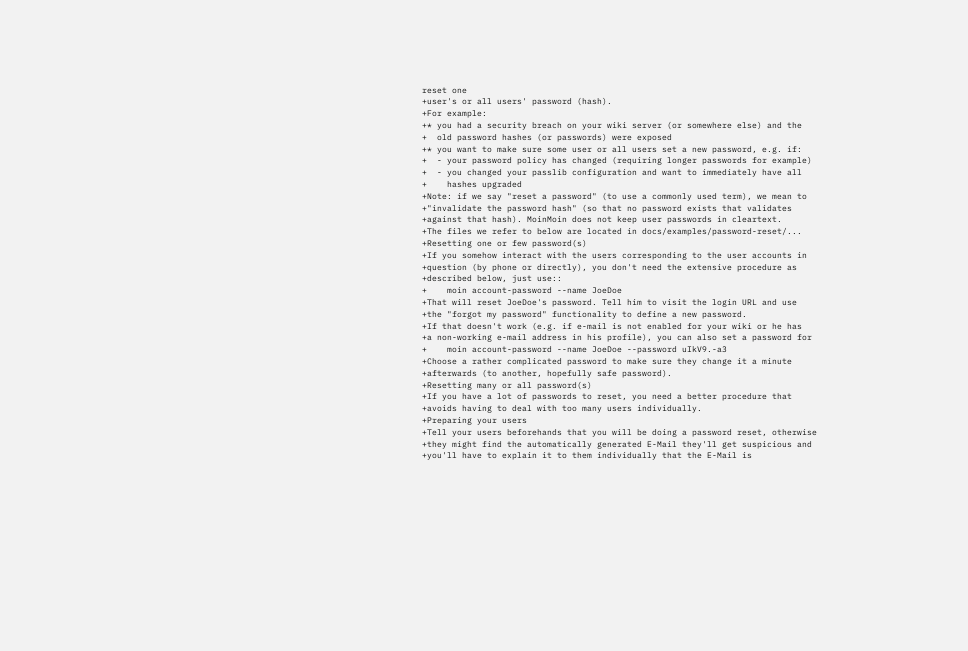reset one
+user's or all users' password (hash).
+For example:
+* you had a security breach on your wiki server (or somewhere else) and the
+  old password hashes (or passwords) were exposed
+* you want to make sure some user or all users set a new password, e.g. if:
+  - your password policy has changed (requiring longer passwords for example)
+  - you changed your passlib configuration and want to immediately have all
+    hashes upgraded
+Note: if we say "reset a password" (to use a commonly used term), we mean to
+"invalidate the password hash" (so that no password exists that validates
+against that hash). MoinMoin does not keep user passwords in cleartext.
+The files we refer to below are located in docs/examples/password-reset/...
+Resetting one or few password(s)
+If you somehow interact with the users corresponding to the user accounts in
+question (by phone or directly), you don't need the extensive procedure as
+described below, just use::
+    moin account-password --name JoeDoe
+That will reset JoeDoe's password. Tell him to visit the login URL and use
+the "forgot my password" functionality to define a new password.
+If that doesn't work (e.g. if e-mail is not enabled for your wiki or he has
+a non-working e-mail address in his profile), you can also set a password for
+    moin account-password --name JoeDoe --password uIkV9.-a3
+Choose a rather complicated password to make sure they change it a minute
+afterwards (to another, hopefully safe password).
+Resetting many or all password(s)
+If you have a lot of passwords to reset, you need a better procedure that
+avoids having to deal with too many users individually.
+Preparing your users
+Tell your users beforehands that you will be doing a password reset, otherwise
+they might find the automatically generated E-Mail they'll get suspicious and
+you'll have to explain it to them individually that the E-Mail is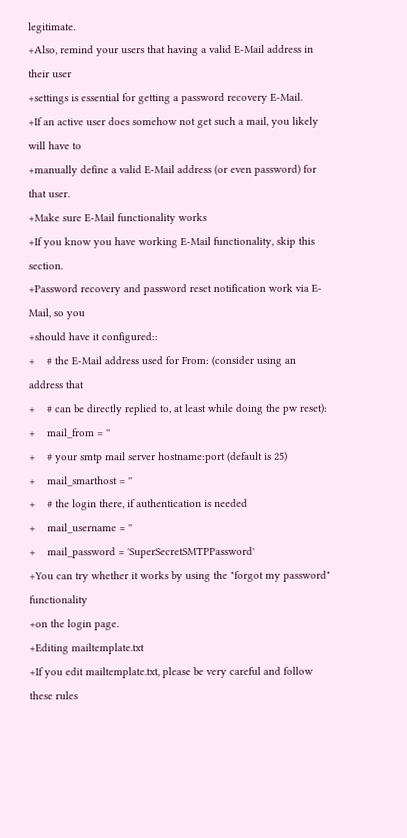legitimate.
+Also, remind your users that having a valid E-Mail address in their user
+settings is essential for getting a password recovery E-Mail.
+If an active user does somehow not get such a mail, you likely will have to
+manually define a valid E-Mail address (or even password) for that user.
+Make sure E-Mail functionality works
+If you know you have working E-Mail functionality, skip this section.
+Password recovery and password reset notification work via E-Mail, so you
+should have it configured::
+    # the E-Mail address used for From: (consider using an address that
+    # can be directly replied to, at least while doing the pw reset):
+    mail_from = ''
+    # your smtp mail server hostname:port (default is 25)
+    mail_smarthost = ''
+    # the login there, if authentication is needed
+    mail_username = ''
+    mail_password = 'SuperSecretSMTPPassword'
+You can try whether it works by using the "forgot my password" functionality
+on the login page.
+Editing mailtemplate.txt
+If you edit mailtemplate.txt, please be very careful and follow these rules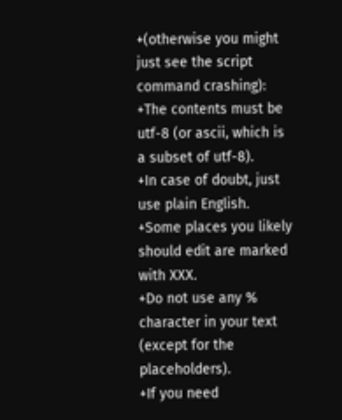+(otherwise you might just see the script command crashing):
+The contents must be utf-8 (or ascii, which is a subset of utf-8).
+In case of doubt, just use plain English.
+Some places you likely should edit are marked with XXX.
+Do not use any % character in your text (except for the placeholders).
+If you need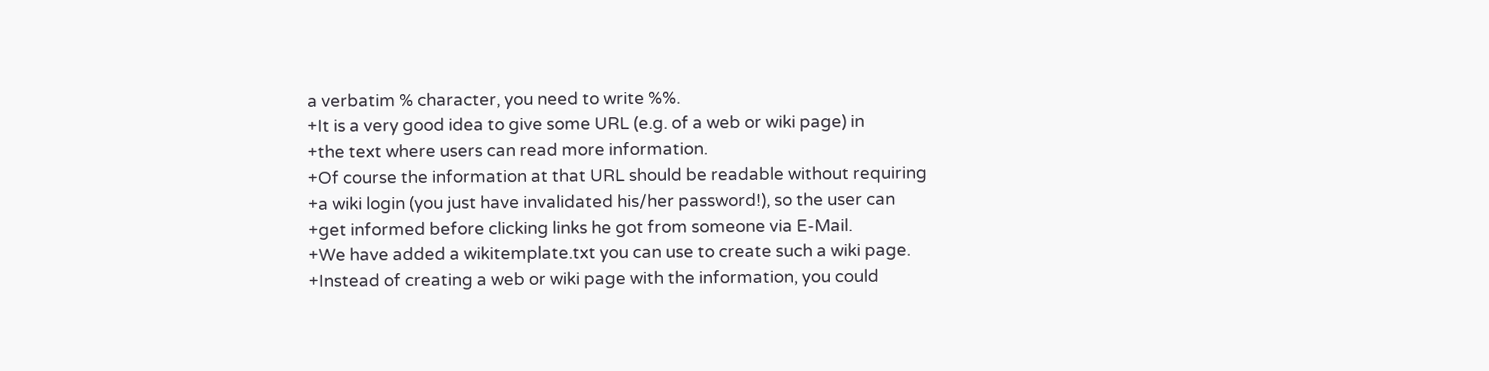a verbatim % character, you need to write %%.
+It is a very good idea to give some URL (e.g. of a web or wiki page) in
+the text where users can read more information.
+Of course the information at that URL should be readable without requiring
+a wiki login (you just have invalidated his/her password!), so the user can
+get informed before clicking links he got from someone via E-Mail.
+We have added a wikitemplate.txt you can use to create such a wiki page.
+Instead of creating a web or wiki page with the information, you could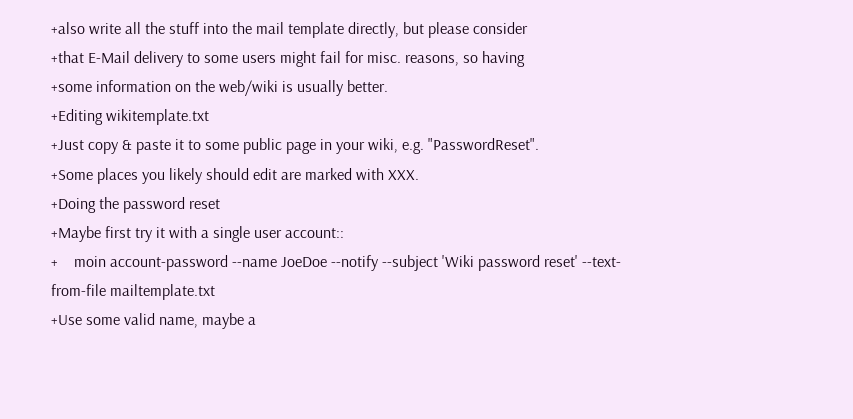+also write all the stuff into the mail template directly, but please consider
+that E-Mail delivery to some users might fail for misc. reasons, so having
+some information on the web/wiki is usually better.
+Editing wikitemplate.txt
+Just copy & paste it to some public page in your wiki, e.g. "PasswordReset".
+Some places you likely should edit are marked with XXX.
+Doing the password reset
+Maybe first try it with a single user account::
+    moin account-password --name JoeDoe --notify --subject 'Wiki password reset' --text-from-file mailtemplate.txt
+Use some valid name, maybe a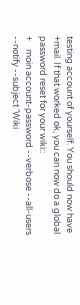testing account of yourself. You should now have
+mail. If that worked ok, you can now do a global password reset for your wiki::
+    moin account-password --verbose --all-users --notify --subject 'Wiki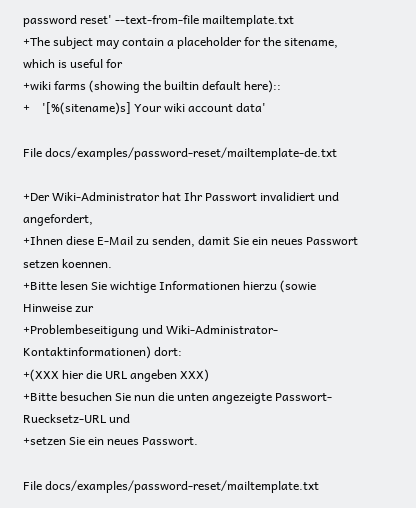password reset' --text-from-file mailtemplate.txt
+The subject may contain a placeholder for the sitename, which is useful for
+wiki farms (showing the builtin default here)::
+    '[%(sitename)s] Your wiki account data'

File docs/examples/password-reset/mailtemplate-de.txt

+Der Wiki-Administrator hat Ihr Passwort invalidiert und angefordert,
+Ihnen diese E-Mail zu senden, damit Sie ein neues Passwort setzen koennen.
+Bitte lesen Sie wichtige Informationen hierzu (sowie Hinweise zur
+Problembeseitigung und Wiki-Administrator-Kontaktinformationen) dort:
+(XXX hier die URL angeben XXX)
+Bitte besuchen Sie nun die unten angezeigte Passwort-Ruecksetz-URL und
+setzen Sie ein neues Passwort.

File docs/examples/password-reset/mailtemplate.txt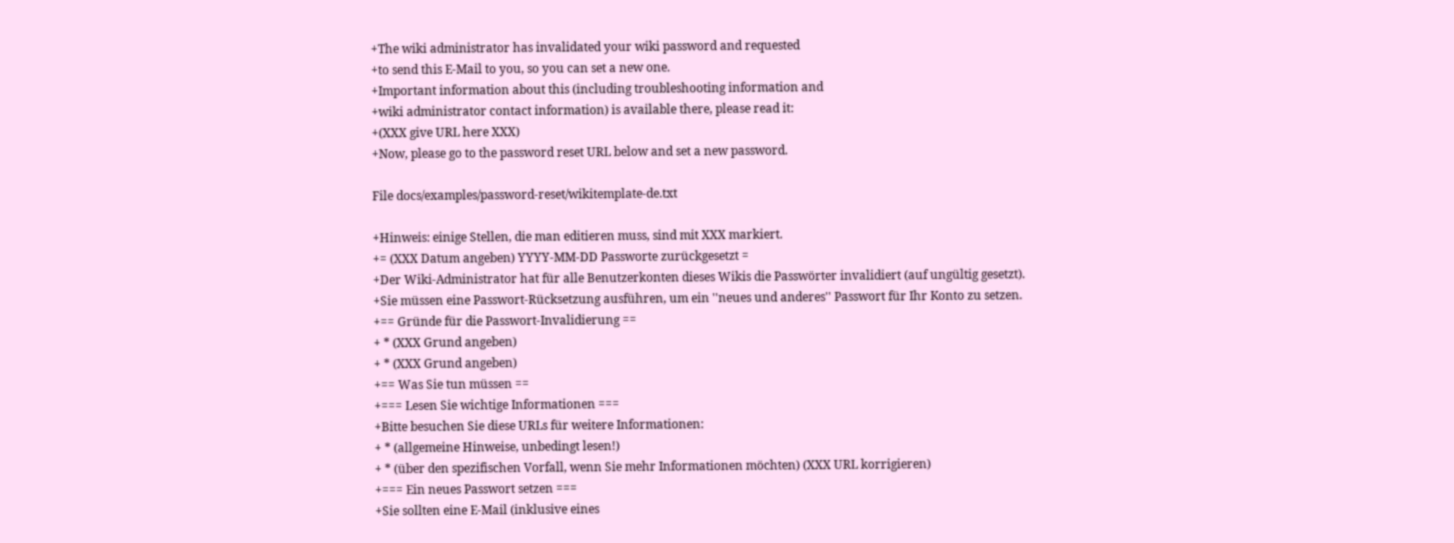+The wiki administrator has invalidated your wiki password and requested
+to send this E-Mail to you, so you can set a new one.
+Important information about this (including troubleshooting information and
+wiki administrator contact information) is available there, please read it:
+(XXX give URL here XXX)
+Now, please go to the password reset URL below and set a new password.

File docs/examples/password-reset/wikitemplate-de.txt

+Hinweis: einige Stellen, die man editieren muss, sind mit XXX markiert.
+= (XXX Datum angeben) YYYY-MM-DD Passworte zurückgesetzt =
+Der Wiki-Administrator hat für alle Benutzerkonten dieses Wikis die Passwörter invalidiert (auf ungültig gesetzt).
+Sie müssen eine Passwort-Rücksetzung ausführen, um ein ''neues und anderes'' Passwort für Ihr Konto zu setzen.
+== Gründe für die Passwort-Invalidierung ==
+ * (XXX Grund angeben)
+ * (XXX Grund angeben)
+== Was Sie tun müssen ==
+=== Lesen Sie wichtige Informationen ===
+Bitte besuchen Sie diese URLs für weitere Informationen:
+ * (allgemeine Hinweise, unbedingt lesen!)
+ * (über den spezifischen Vorfall, wenn Sie mehr Informationen möchten) (XXX URL korrigieren)
+=== Ein neues Passwort setzen ===
+Sie sollten eine E-Mail (inklusive eines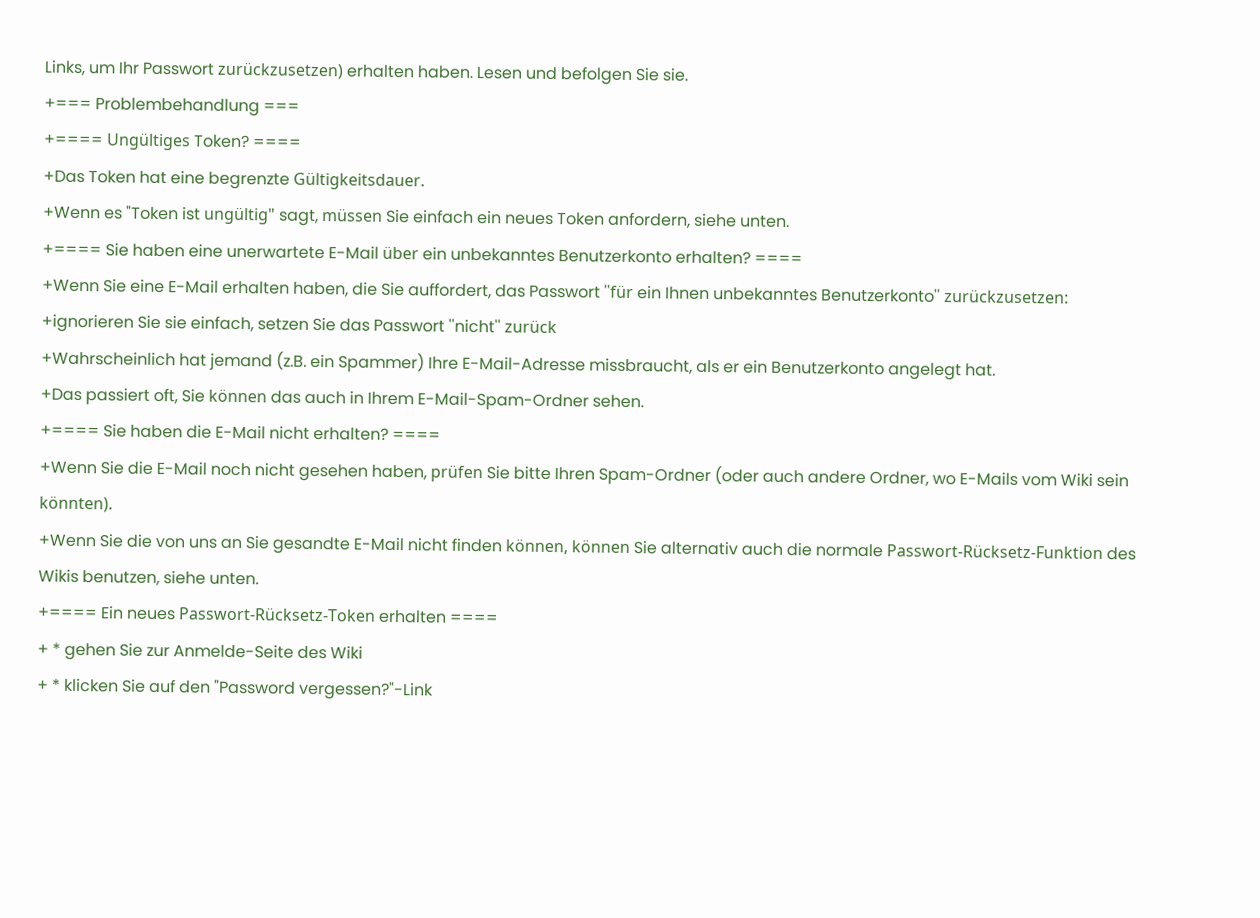Links, um Ihr Passwort zurückzusetzen) erhalten haben. Lesen und befolgen Sie sie.
+=== Problembehandlung ===
+==== Ungültiges Token? ====
+Das Token hat eine begrenzte Gültigkeitsdauer.
+Wenn es "Token ist ungültig" sagt, müssen Sie einfach ein neues Token anfordern, siehe unten.
+==== Sie haben eine unerwartete E-Mail über ein unbekanntes Benutzerkonto erhalten? ====
+Wenn Sie eine E-Mail erhalten haben, die Sie auffordert, das Passwort ''für ein Ihnen unbekanntes Benutzerkonto'' zurückzusetzen:
+ignorieren Sie sie einfach, setzen Sie das Passwort ''nicht'' zurück
+Wahrscheinlich hat jemand (z.B. ein Spammer) Ihre E-Mail-Adresse missbraucht, als er ein Benutzerkonto angelegt hat.
+Das passiert oft, Sie können das auch in Ihrem E-Mail-Spam-Ordner sehen.
+==== Sie haben die E-Mail nicht erhalten? ====
+Wenn Sie die E-Mail noch nicht gesehen haben, prüfen Sie bitte Ihren Spam-Ordner (oder auch andere Ordner, wo E-Mails vom Wiki sein könnten).
+Wenn Sie die von uns an Sie gesandte E-Mail nicht finden können, können Sie alternativ auch die normale Passwort-Rücksetz-Funktion des Wikis benutzen, siehe unten.
+==== Ein neues Passwort-Rücksetz-Token erhalten ====
+ * gehen Sie zur Anmelde-Seite des Wiki
+ * klicken Sie auf den "Password vergessen?"-Link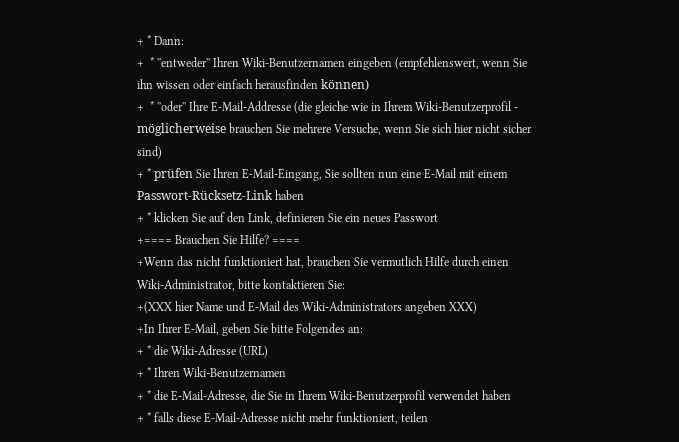+ * Dann:
+  * ''entweder'' Ihren Wiki-Benutzernamen eingeben (empfehlenswert, wenn Sie ihn wissen oder einfach herausfinden können)
+  * ''oder'' Ihre E-Mail-Addresse (die gleiche wie in Ihrem Wiki-Benutzerprofil - möglicherweise brauchen Sie mehrere Versuche, wenn Sie sich hier nicht sicher sind)
+ * prüfen Sie Ihren E-Mail-Eingang, Sie sollten nun eine E-Mail mit einem Passwort-Rücksetz-Link haben
+ * klicken Sie auf den Link, definieren Sie ein neues Passwort
+==== Brauchen Sie Hilfe? ====
+Wenn das nicht funktioniert hat, brauchen Sie vermutlich Hilfe durch einen Wiki-Administrator, bitte kontaktieren Sie:
+(XXX hier Name und E-Mail des Wiki-Administrators angeben XXX)
+In Ihrer E-Mail, geben Sie bitte Folgendes an:
+ * die Wiki-Adresse (URL)
+ * Ihren Wiki-Benutzernamen
+ * die E-Mail-Adresse, die Sie in Ihrem Wiki-Benutzerprofil verwendet haben
+ * falls diese E-Mail-Adresse nicht mehr funktioniert, teilen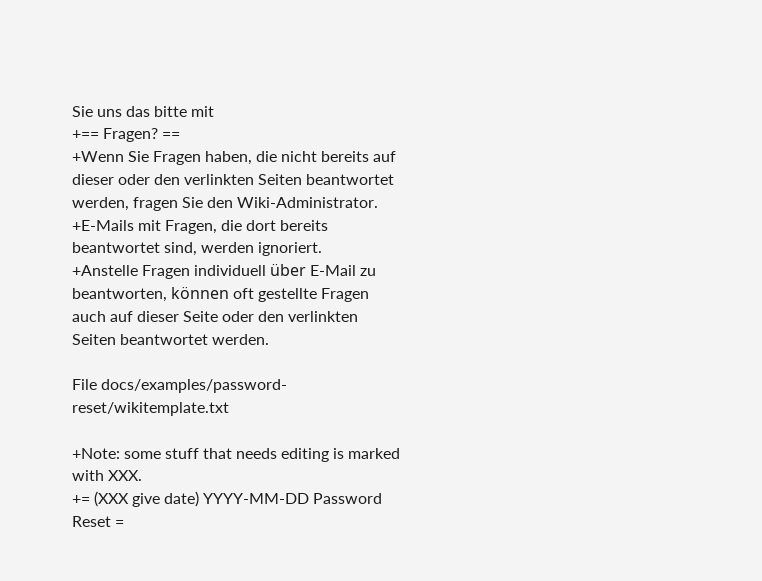Sie uns das bitte mit
+== Fragen? ==
+Wenn Sie Fragen haben, die nicht bereits auf dieser oder den verlinkten Seiten beantwortet werden, fragen Sie den Wiki-Administrator.
+E-Mails mit Fragen, die dort bereits beantwortet sind, werden ignoriert.
+Anstelle Fragen individuell über E-Mail zu beantworten, können oft gestellte Fragen auch auf dieser Seite oder den verlinkten Seiten beantwortet werden.

File docs/examples/password-reset/wikitemplate.txt

+Note: some stuff that needs editing is marked with XXX.
+= (XXX give date) YYYY-MM-DD Password Reset =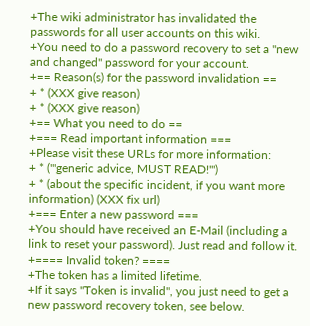+The wiki administrator has invalidated the passwords for all user accounts on this wiki.
+You need to do a password recovery to set a ''new and changed'' password for your account.
+== Reason(s) for the password invalidation ==
+ * (XXX give reason)
+ * (XXX give reason)
+== What you need to do ==
+=== Read important information ===
+Please visit these URLs for more information:
+ * ('''generic advice, MUST READ!''')
+ * (about the specific incident, if you want more information) (XXX fix url)
+=== Enter a new password ===
+You should have received an E-Mail (including a link to reset your password). Just read and follow it.
+==== Invalid token? ====
+The token has a limited lifetime.
+If it says "Token is invalid", you just need to get a new password recovery token, see below.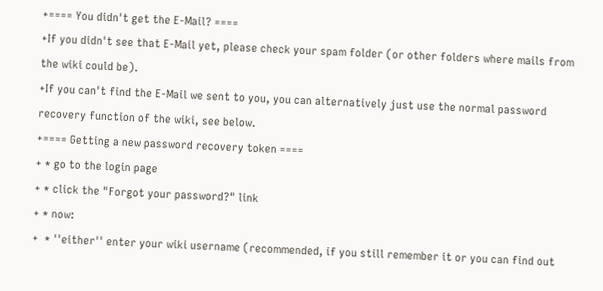+==== You didn't get the E-Mail? ====
+If you didn't see that E-Mail yet, please check your spam folder (or other folders where mails from the wiki could be).
+If you can't find the E-Mail we sent to you, you can alternatively just use the normal password recovery function of the wiki, see below.
+==== Getting a new password recovery token ====
+ * go to the login page
+ * click the "Forgot your password?" link
+ * now:
+  * ''either'' enter your wiki username (recommended, if you still remember it or you can find out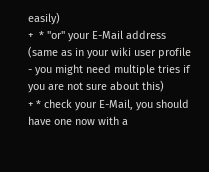easily)
+  * ''or'' your E-Mail address (same as in your wiki user profile - you might need multiple tries if you are not sure about this)
+ * check your E-Mail, you should have one now with a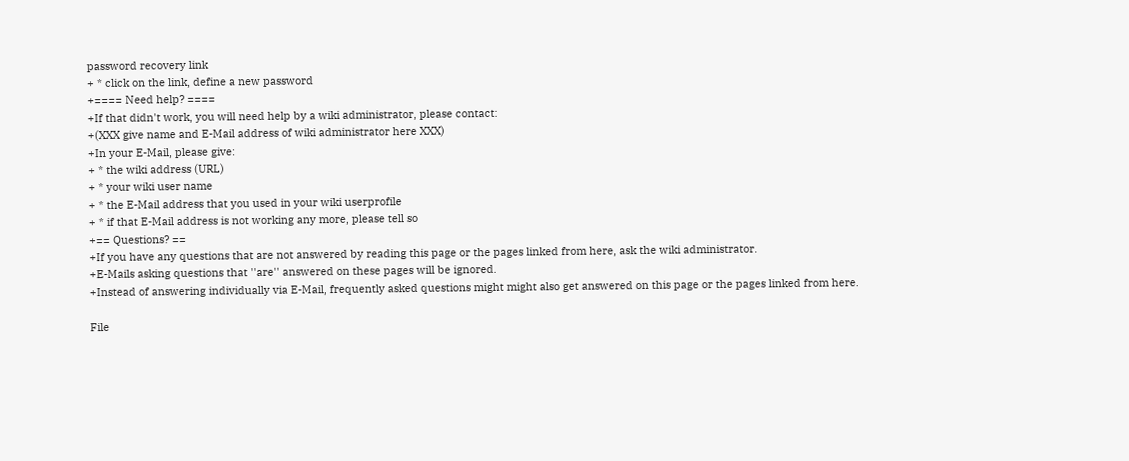password recovery link
+ * click on the link, define a new password
+==== Need help? ====
+If that didn't work, you will need help by a wiki administrator, please contact:
+(XXX give name and E-Mail address of wiki administrator here XXX)
+In your E-Mail, please give:
+ * the wiki address (URL)
+ * your wiki user name
+ * the E-Mail address that you used in your wiki userprofile
+ * if that E-Mail address is not working any more, please tell so
+== Questions? ==
+If you have any questions that are not answered by reading this page or the pages linked from here, ask the wiki administrator.
+E-Mails asking questions that ''are'' answered on these pages will be ignored.
+Instead of answering individually via E-Mail, frequently asked questions might might also get answered on this page or the pages linked from here.

File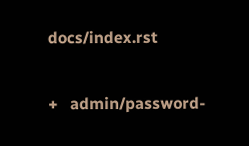docs/index.rst

+   admin/password-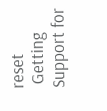reset
 Getting Support for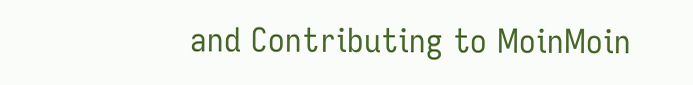and Contributing to MoinMoin